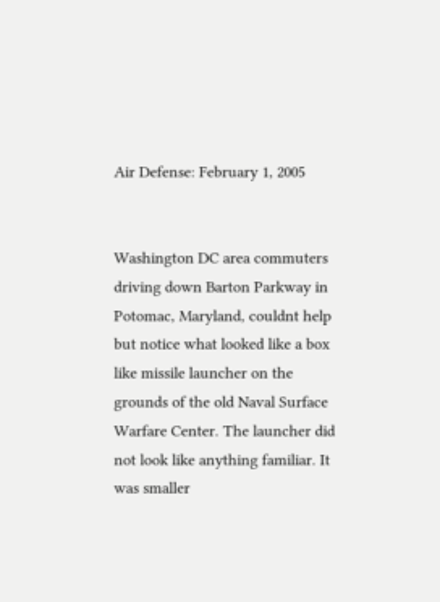Air Defense: February 1, 2005


Washington DC area commuters driving down Barton Parkway in Potomac, Maryland, couldnt help but notice what looked like a box like missile launcher on the grounds of the old Naval Surface Warfare Center. The launcher did not look like anything familiar. It was smaller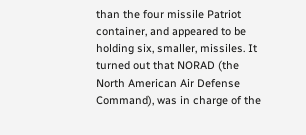than the four missile Patriot container, and appeared to be holding six, smaller, missiles. It turned out that NORAD (the North American Air Defense Command), was in charge of the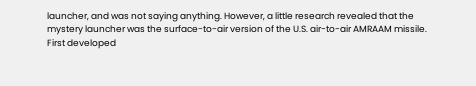launcher, and was not saying anything. However, a little research revealed that the mystery launcher was the surface-to-air version of the U.S. air-to-air AMRAAM missile. First developed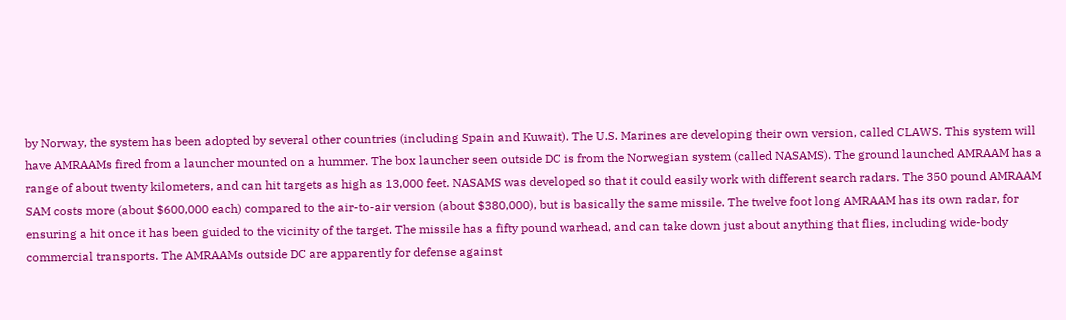by Norway, the system has been adopted by several other countries (including Spain and Kuwait). The U.S. Marines are developing their own version, called CLAWS. This system will have AMRAAMs fired from a launcher mounted on a hummer. The box launcher seen outside DC is from the Norwegian system (called NASAMS). The ground launched AMRAAM has a range of about twenty kilometers, and can hit targets as high as 13,000 feet. NASAMS was developed so that it could easily work with different search radars. The 350 pound AMRAAM SAM costs more (about $600,000 each) compared to the air-to-air version (about $380,000), but is basically the same missile. The twelve foot long AMRAAM has its own radar, for ensuring a hit once it has been guided to the vicinity of the target. The missile has a fifty pound warhead, and can take down just about anything that flies, including wide-body commercial transports. The AMRAAMs outside DC are apparently for defense against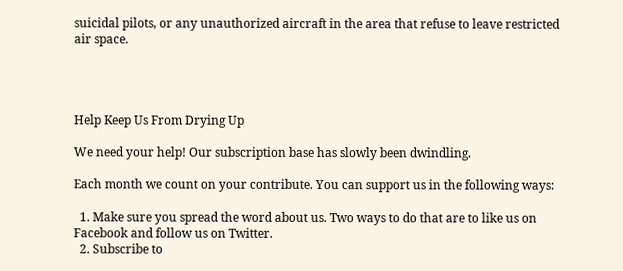suicidal pilots, or any unauthorized aircraft in the area that refuse to leave restricted air space.




Help Keep Us From Drying Up

We need your help! Our subscription base has slowly been dwindling.

Each month we count on your contribute. You can support us in the following ways:

  1. Make sure you spread the word about us. Two ways to do that are to like us on Facebook and follow us on Twitter.
  2. Subscribe to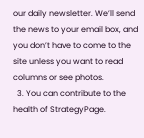our daily newsletter. We’ll send the news to your email box, and you don’t have to come to the site unless you want to read columns or see photos.
  3. You can contribute to the health of StrategyPage.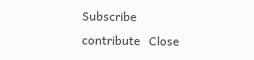Subscribe   contribute   Close